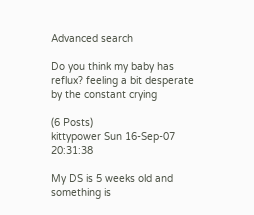Advanced search

Do you think my baby has reflux? feeling a bit desperate by the constant crying

(6 Posts)
kittypower Sun 16-Sep-07 20:31:38

My DS is 5 weeks old and something is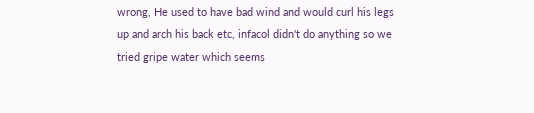wrong, He used to have bad wind and would curl his legs up and arch his back etc, infacol didn't do anything so we tried gripe water which seems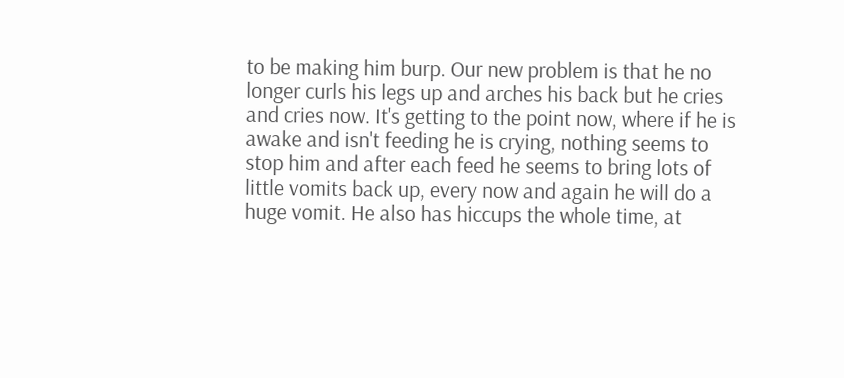to be making him burp. Our new problem is that he no longer curls his legs up and arches his back but he cries and cries now. It's getting to the point now, where if he is awake and isn't feeding he is crying, nothing seems to stop him and after each feed he seems to bring lots of little vomits back up, every now and again he will do a huge vomit. He also has hiccups the whole time, at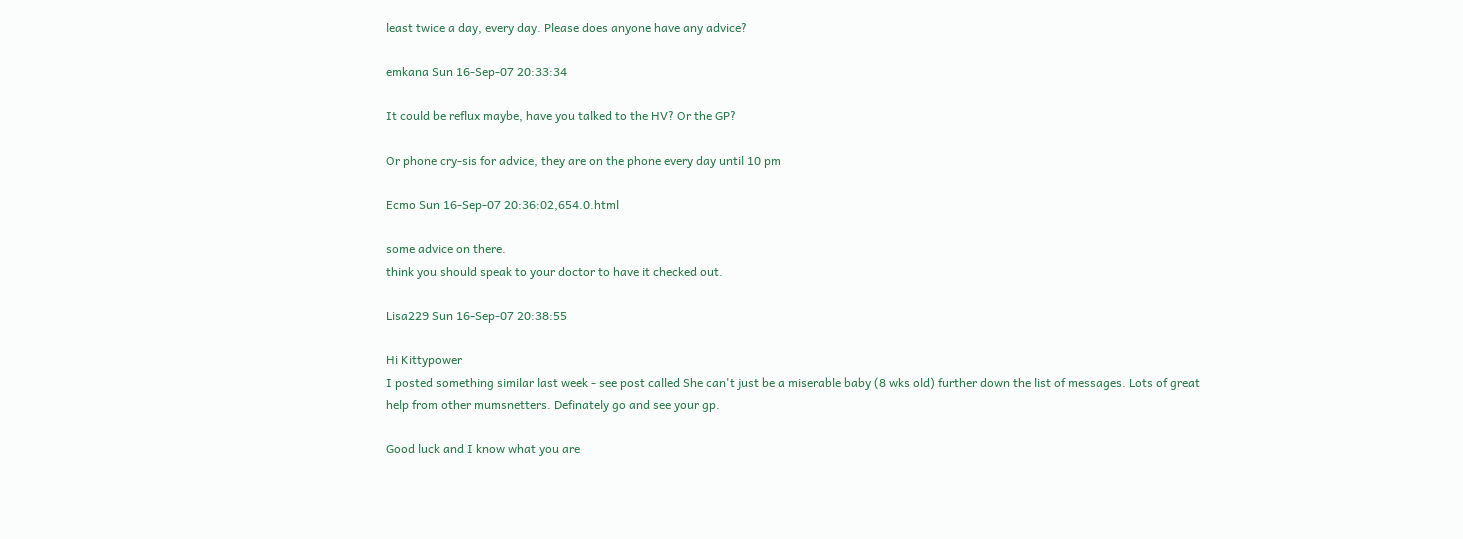least twice a day, every day. Please does anyone have any advice?

emkana Sun 16-Sep-07 20:33:34

It could be reflux maybe, have you talked to the HV? Or the GP?

Or phone cry-sis for advice, they are on the phone every day until 10 pm

Ecmo Sun 16-Sep-07 20:36:02,654.0.html

some advice on there.
think you should speak to your doctor to have it checked out.

Lisa229 Sun 16-Sep-07 20:38:55

Hi Kittypower
I posted something similar last week - see post called She can't just be a miserable baby (8 wks old) further down the list of messages. Lots of great help from other mumsnetters. Definately go and see your gp.

Good luck and I know what you are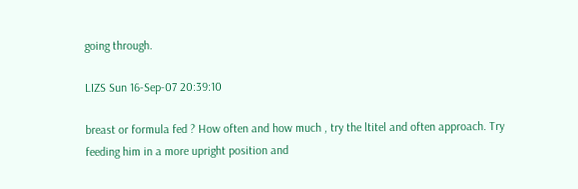going through.

LIZS Sun 16-Sep-07 20:39:10

breast or formula fed ? How often and how much , try the ltitel and often approach. Try feeding him in a more upright position and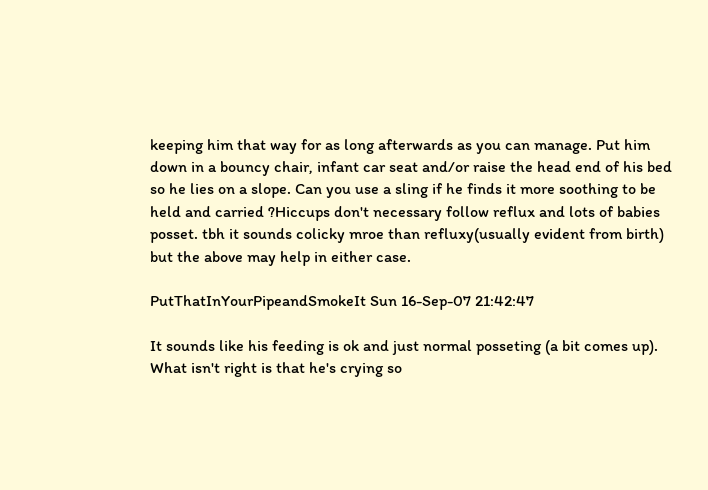keeping him that way for as long afterwards as you can manage. Put him down in a bouncy chair, infant car seat and/or raise the head end of his bed so he lies on a slope. Can you use a sling if he finds it more soothing to be held and carried ?Hiccups don't necessary follow reflux and lots of babies posset. tbh it sounds colicky mroe than refluxy(usually evident from birth) but the above may help in either case.

PutThatInYourPipeandSmokeIt Sun 16-Sep-07 21:42:47

It sounds like his feeding is ok and just normal posseting (a bit comes up). What isn't right is that he's crying so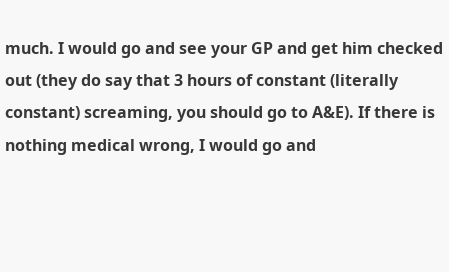much. I would go and see your GP and get him checked out (they do say that 3 hours of constant (literally constant) screaming, you should go to A&E). If there is nothing medical wrong, I would go and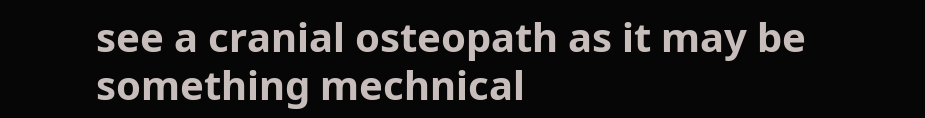see a cranial osteopath as it may be something mechnical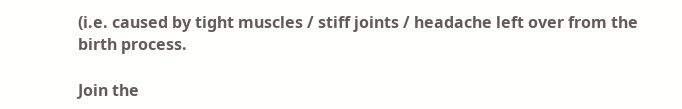(i.e. caused by tight muscles / stiff joints / headache left over from the birth process.

Join the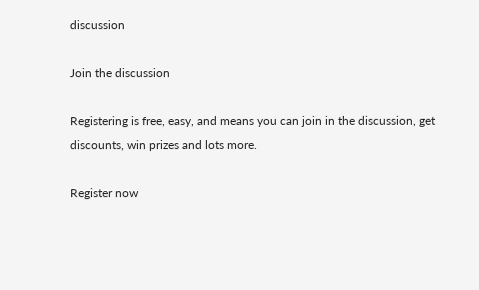discussion

Join the discussion

Registering is free, easy, and means you can join in the discussion, get discounts, win prizes and lots more.

Register now